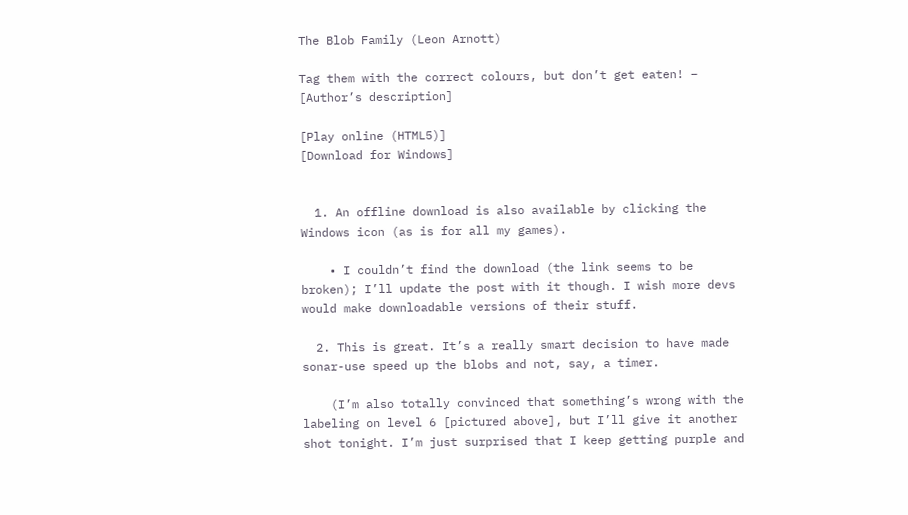The Blob Family (Leon Arnott)

Tag them with the correct colours, but don’t get eaten! – [Author’s description]

[Play online (HTML5)]
[Download for Windows]


  1. An offline download is also available by clicking the Windows icon (as is for all my games).

    • I couldn’t find the download (the link seems to be broken); I’ll update the post with it though. I wish more devs would make downloadable versions of their stuff.

  2. This is great. It’s a really smart decision to have made sonar-use speed up the blobs and not, say, a timer.

    (I’m also totally convinced that something’s wrong with the labeling on level 6 [pictured above], but I’ll give it another shot tonight. I’m just surprised that I keep getting purple and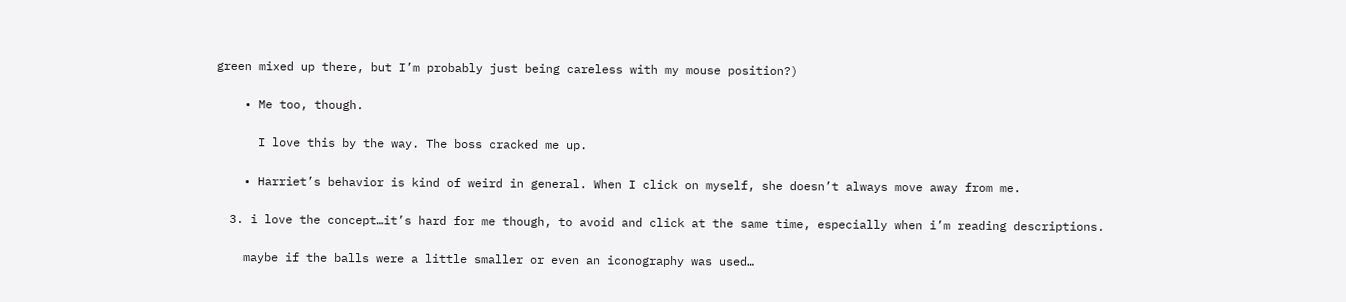green mixed up there, but I’m probably just being careless with my mouse position?)

    • Me too, though.

      I love this by the way. The boss cracked me up.

    • Harriet’s behavior is kind of weird in general. When I click on myself, she doesn’t always move away from me.

  3. i love the concept…it’s hard for me though, to avoid and click at the same time, especially when i’m reading descriptions.

    maybe if the balls were a little smaller or even an iconography was used…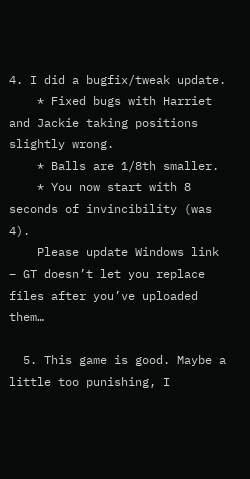4. I did a bugfix/tweak update.
    * Fixed bugs with Harriet and Jackie taking positions slightly wrong.
    * Balls are 1/8th smaller.
    * You now start with 8 seconds of invincibility (was 4).
    Please update Windows link – GT doesn’t let you replace files after you’ve uploaded them…

  5. This game is good. Maybe a little too punishing, I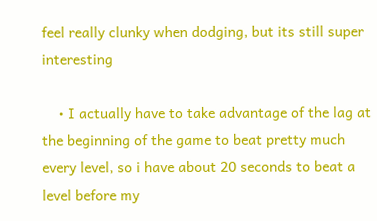feel really clunky when dodging, but its still super interesting

    • I actually have to take advantage of the lag at the beginning of the game to beat pretty much every level, so i have about 20 seconds to beat a level before my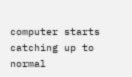computer starts catching up to normal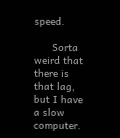speed.

      Sorta weird that there is that lag, but I have a slow computer.